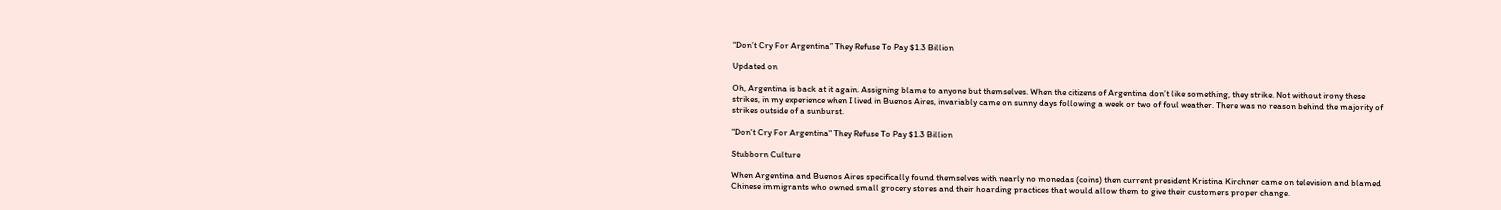“Don’t Cry For Argentina” They Refuse To Pay $1.3 Billion

Updated on

Oh, Argentina is back at it again. Assigning blame to anyone but themselves. When the citizens of Argentina don’t like something, they strike. Not without irony these strikes, in my experience when I lived in Buenos Aires, invariably came on sunny days following a week or two of foul weather. There was no reason behind the majority of strikes outside of a sunburst.

"Don't Cry For Argentina" They Refuse To Pay $1.3 Billion

Stubborn Culture

When Argentina and Buenos Aires specifically found themselves with nearly no monedas (coins) then current president Kristina Kirchner came on television and blamed Chinese immigrants who owned small grocery stores and their hoarding practices that would allow them to give their customers proper change.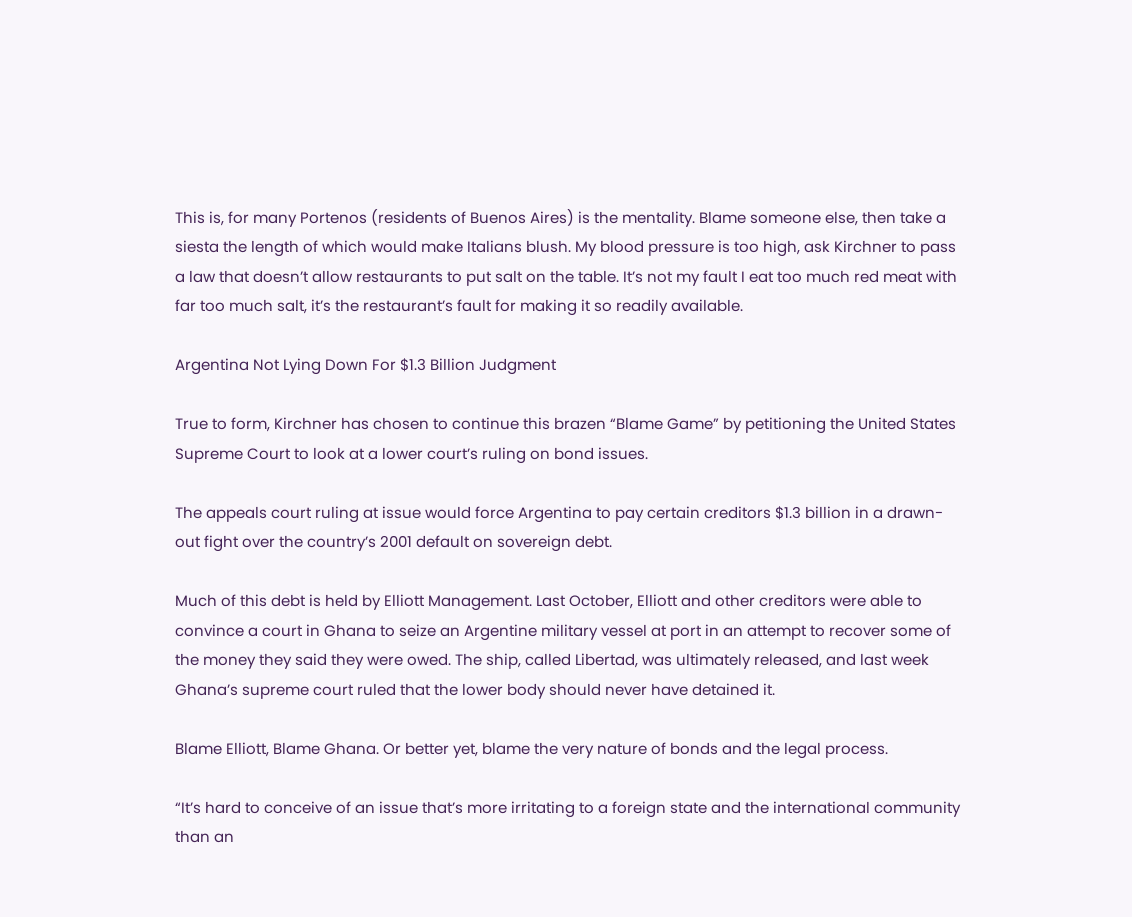This is, for many Portenos (residents of Buenos Aires) is the mentality. Blame someone else, then take a siesta the length of which would make Italians blush. My blood pressure is too high, ask Kirchner to pass a law that doesn’t allow restaurants to put salt on the table. It’s not my fault I eat too much red meat with far too much salt, it’s the restaurant’s fault for making it so readily available.

Argentina Not Lying Down For $1.3 Billion Judgment

True to form, Kirchner has chosen to continue this brazen “Blame Game” by petitioning the United States Supreme Court to look at a lower court’s ruling on bond issues.

The appeals court ruling at issue would force Argentina to pay certain creditors $1.3 billion in a drawn-out fight over the country’s 2001 default on sovereign debt.

Much of this debt is held by Elliott Management. Last October, Elliott and other creditors were able to convince a court in Ghana to seize an Argentine military vessel at port in an attempt to recover some of the money they said they were owed. The ship, called Libertad, was ultimately released, and last week Ghana’s supreme court ruled that the lower body should never have detained it.

Blame Elliott, Blame Ghana. Or better yet, blame the very nature of bonds and the legal process.

“It’s hard to conceive of an issue that’s more irritating to a foreign state and the international community than an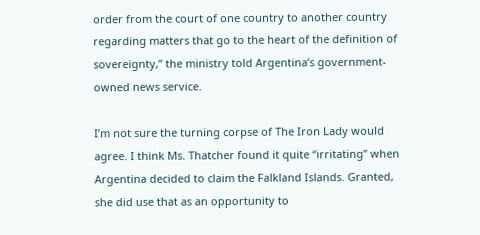order from the court of one country to another country regarding matters that go to the heart of the definition of sovereignty,” the ministry told Argentina’s government-owned news service.

I’m not sure the turning corpse of The Iron Lady would agree. I think Ms. Thatcher found it quite “irritating” when Argentina decided to claim the Falkland Islands. Granted, she did use that as an opportunity to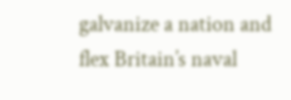galvanize a nation and flex Britain’s naval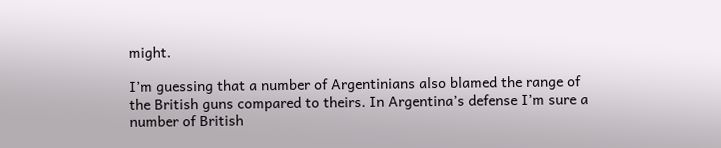might.

I’m guessing that a number of Argentinians also blamed the range of the British guns compared to theirs. In Argentina’s defense I’m sure a number of British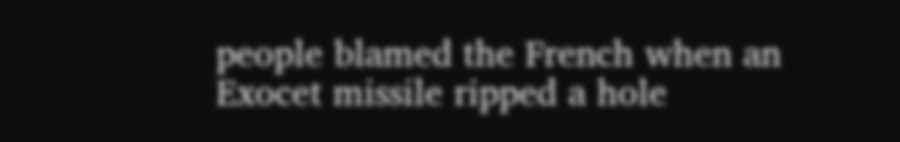people blamed the French when an Exocet missile ripped a hole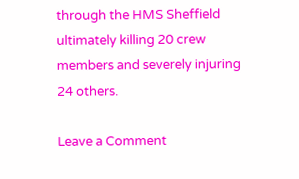through the HMS Sheffield  ultimately killing 20 crew members and severely injuring 24 others.

Leave a Comment